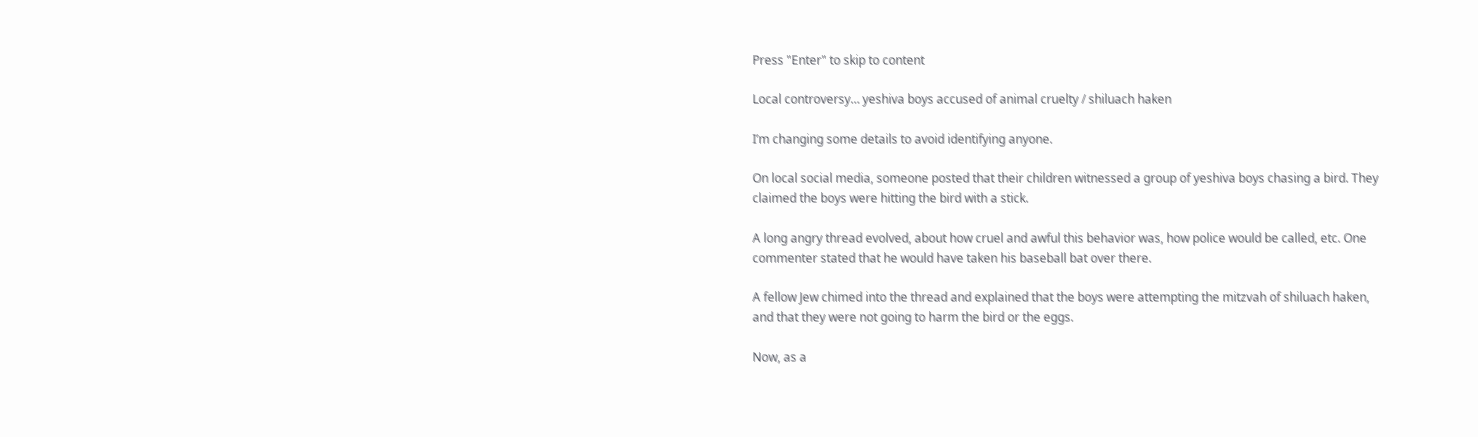Press "Enter" to skip to content

Local controversy… yeshiva boys accused of animal cruelty / shiluach haken

I’m changing some details to avoid identifying anyone.

On local social media, someone posted that their children witnessed a group of yeshiva boys chasing a bird. They claimed the boys were hitting the bird with a stick.

A long angry thread evolved, about how cruel and awful this behavior was, how police would be called, etc. One commenter stated that he would have taken his baseball bat over there.

A fellow Jew chimed into the thread and explained that the boys were attempting the mitzvah of shiluach haken, and that they were not going to harm the bird or the eggs.

Now, as a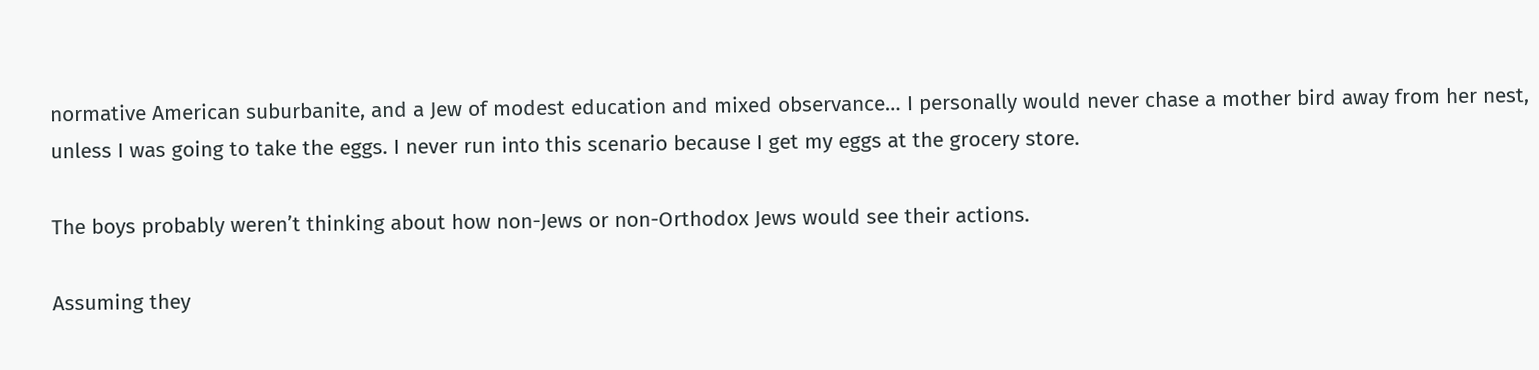normative American suburbanite, and a Jew of modest education and mixed observance… I personally would never chase a mother bird away from her nest, unless I was going to take the eggs. I never run into this scenario because I get my eggs at the grocery store.

The boys probably weren’t thinking about how non-Jews or non-Orthodox Jews would see their actions.

Assuming they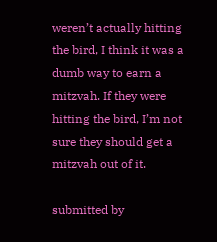weren’t actually hitting the bird, I think it was a dumb way to earn a mitzvah. If they were hitting the bird, I’m not sure they should get a mitzvah out of it.

submitted by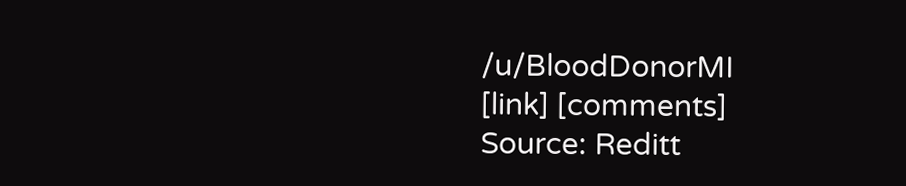/u/BloodDonorMI
[link] [comments]
Source: Reditt